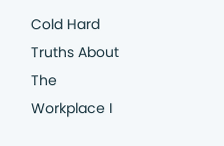Cold Hard Truths About The Workplace I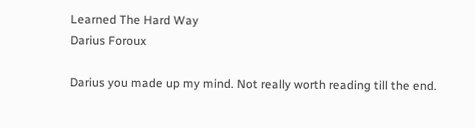Learned The Hard Way
Darius Foroux

Darius you made up my mind. Not really worth reading till the end.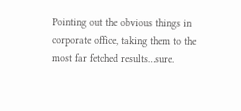Pointing out the obvious things in corporate office, taking them to the most far fetched results…sure.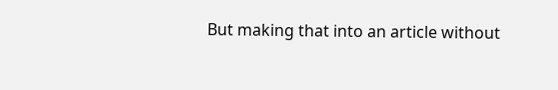But making that into an article without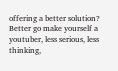offering a better solution? Better go make yourself a youtuber, less serious, less thinking,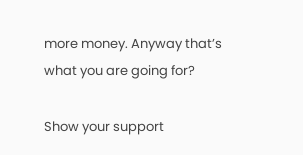more money. Anyway that’s what you are going for?

Show your support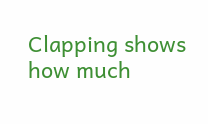Clapping shows how much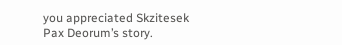you appreciated Skzitesek Pax Deorum’s story.